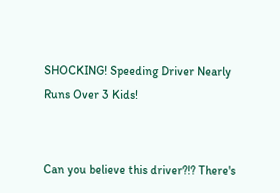SHOCKING! Speeding Driver Nearly Runs Over 3 Kids!


Can you believe this driver?!? There's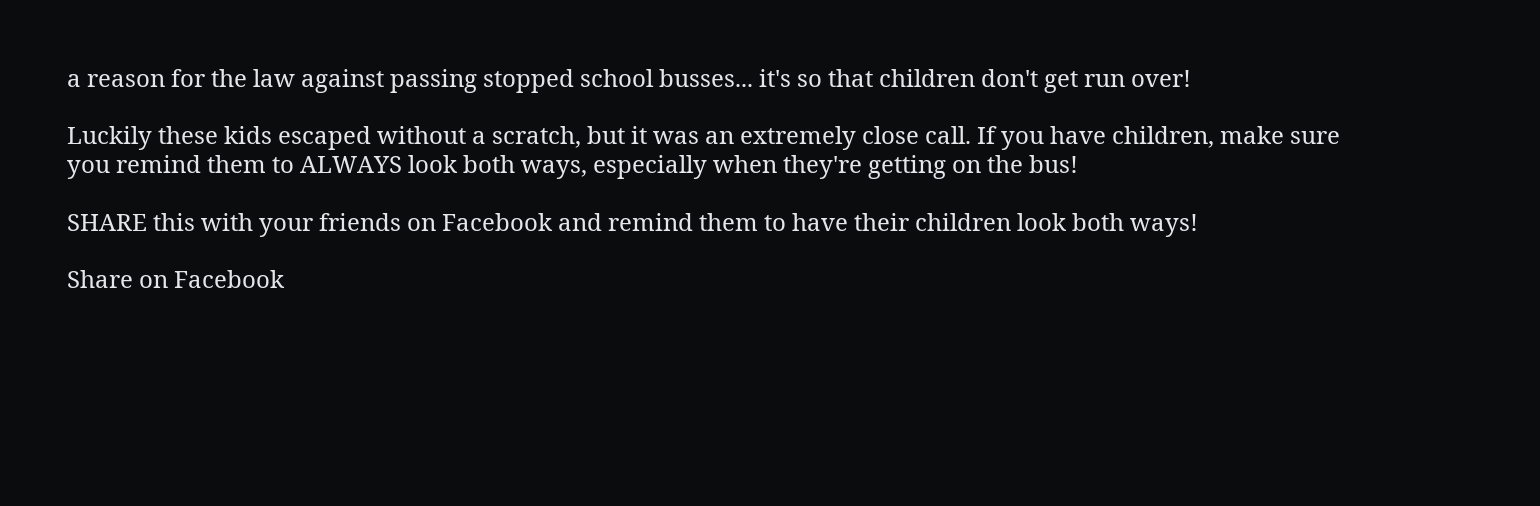a reason for the law against passing stopped school busses... it's so that children don't get run over!

Luckily these kids escaped without a scratch, but it was an extremely close call. If you have children, make sure you remind them to ALWAYS look both ways, especially when they're getting on the bus!

SHARE this with your friends on Facebook and remind them to have their children look both ways!

Share on Facebook